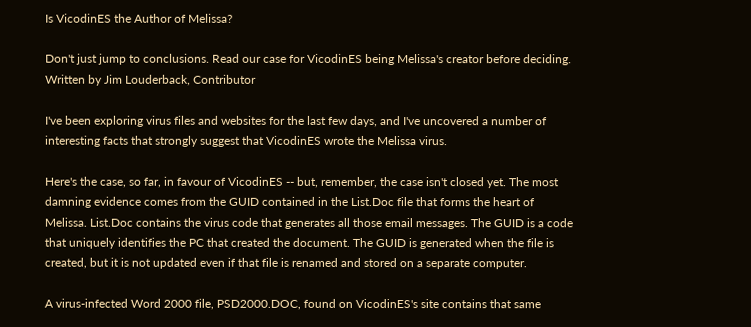Is VicodinES the Author of Melissa?

Don't just jump to conclusions. Read our case for VicodinES being Melissa's creator before deciding.
Written by Jim Louderback, Contributor

I've been exploring virus files and websites for the last few days, and I've uncovered a number of interesting facts that strongly suggest that VicodinES wrote the Melissa virus.

Here's the case, so far, in favour of VicodinES -- but, remember, the case isn't closed yet. The most damning evidence comes from the GUID contained in the List.Doc file that forms the heart of Melissa. List.Doc contains the virus code that generates all those email messages. The GUID is a code that uniquely identifies the PC that created the document. The GUID is generated when the file is created, but it is not updated even if that file is renamed and stored on a separate computer.

A virus-infected Word 2000 file, PSD2000.DOC, found on VicodinES's site contains that same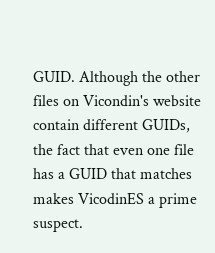GUID. Although the other files on Vicondin's website contain different GUIDs, the fact that even one file has a GUID that matches makes VicodinES a prime suspect.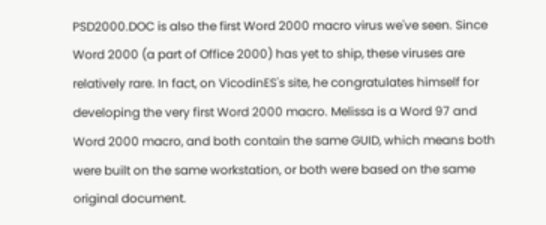PSD2000.DOC is also the first Word 2000 macro virus we've seen. Since Word 2000 (a part of Office 2000) has yet to ship, these viruses are relatively rare. In fact, on VicodinES's site, he congratulates himself for developing the very first Word 2000 macro. Melissa is a Word 97 and Word 2000 macro, and both contain the same GUID, which means both were built on the same workstation, or both were based on the same original document.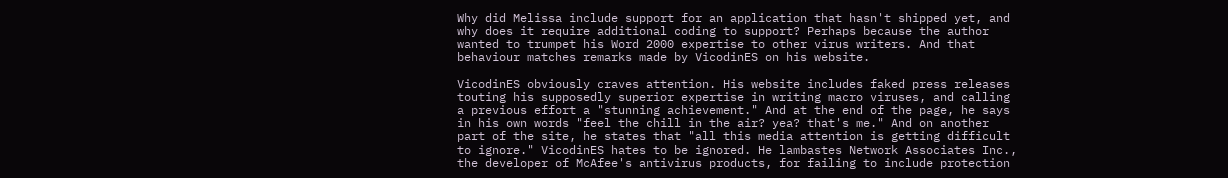Why did Melissa include support for an application that hasn't shipped yet, and why does it require additional coding to support? Perhaps because the author wanted to trumpet his Word 2000 expertise to other virus writers. And that behaviour matches remarks made by VicodinES on his website.

VicodinES obviously craves attention. His website includes faked press releases touting his supposedly superior expertise in writing macro viruses, and calling a previous effort a "stunning achievement." And at the end of the page, he says in his own words "feel the chill in the air? yea? that's me." And on another part of the site, he states that "all this media attention is getting difficult to ignore." VicodinES hates to be ignored. He lambastes Network Associates Inc., the developer of McAfee's antivirus products, for failing to include protection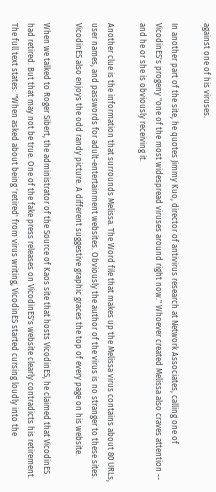against one of his viruses.

In another part of the site, he quotes Jimmy Kuo, director of antivirus research at Network Associates, calling one of VicodinES's progeny "one of the most widespread viruses around right now." Whoever created Melissa also craves attention -- and he or she is obviously receiving it.

Another clue is the information that surrounds Melissa. The Word file that makes up the Melissa virus contains about 80 URLs, user names, and passwords for adult-entertainment websites. Obviously the author of the virus is no stranger to these sites. VicodinES also enjoys the odd randy picture. A different suggestive graphic graces the top of every page on his website.

When we talked to Roger Sibert, the administrator of the Source of Kaos site that hosts VicodinES, he claimed that VicodinES had retired. But that may not be true. One of the fake press releases on VicodinES's website clearly contradicts his retirement. The full text states: "When asked about being 'retired' from virus writing, VicodinES started cursing loudly into the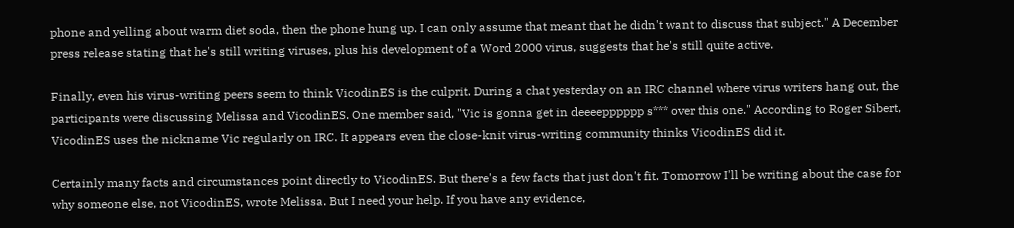phone and yelling about warm diet soda, then the phone hung up. I can only assume that meant that he didn't want to discuss that subject." A December press release stating that he's still writing viruses, plus his development of a Word 2000 virus, suggests that he's still quite active.

Finally, even his virus-writing peers seem to think VicodinES is the culprit. During a chat yesterday on an IRC channel where virus writers hang out, the participants were discussing Melissa and VicodinES. One member said, "Vic is gonna get in deeeepppppp s*** over this one." According to Roger Sibert, VicodinES uses the nickname Vic regularly on IRC. It appears even the close-knit virus-writing community thinks VicodinES did it.

Certainly many facts and circumstances point directly to VicodinES. But there's a few facts that just don't fit. Tomorrow I'll be writing about the case for why someone else, not VicodinES, wrote Melissa. But I need your help. If you have any evidence,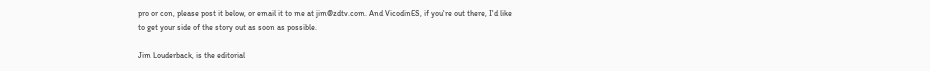pro or con, please post it below, or email it to me at jim@zdtv.com. And VicodinES, if you're out there, I'd like to get your side of the story out as soon as possible.

Jim Louderback, is the editorial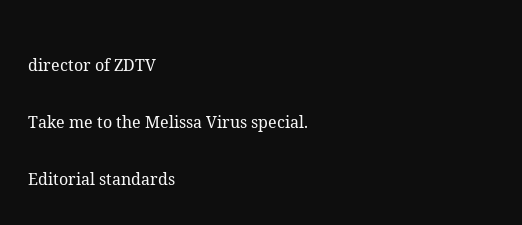director of ZDTV

Take me to the Melissa Virus special.

Editorial standards